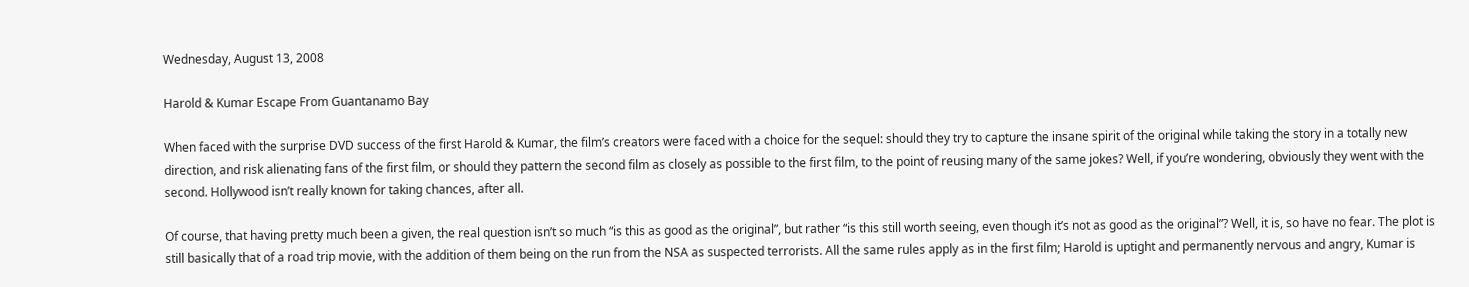Wednesday, August 13, 2008

Harold & Kumar Escape From Guantanamo Bay

When faced with the surprise DVD success of the first Harold & Kumar, the film’s creators were faced with a choice for the sequel: should they try to capture the insane spirit of the original while taking the story in a totally new direction, and risk alienating fans of the first film, or should they pattern the second film as closely as possible to the first film, to the point of reusing many of the same jokes? Well, if you’re wondering, obviously they went with the second. Hollywood isn’t really known for taking chances, after all.

Of course, that having pretty much been a given, the real question isn’t so much “is this as good as the original”, but rather “is this still worth seeing, even though it’s not as good as the original”? Well, it is, so have no fear. The plot is still basically that of a road trip movie, with the addition of them being on the run from the NSA as suspected terrorists. All the same rules apply as in the first film; Harold is uptight and permanently nervous and angry, Kumar is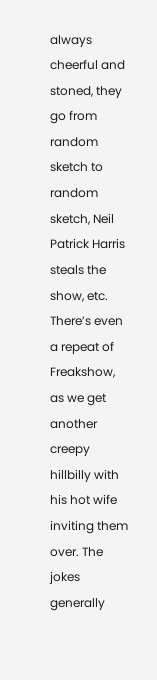always cheerful and stoned, they go from random sketch to random sketch, Neil Patrick Harris steals the show, etc. There’s even a repeat of Freakshow, as we get another creepy hillbilly with his hot wife inviting them over. The jokes generally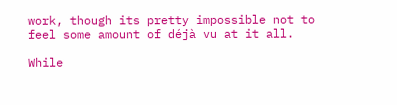work, though its pretty impossible not to feel some amount of déjà vu at it all.

While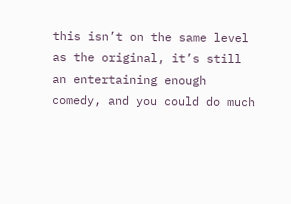this isn’t on the same level as the original, it’s still an entertaining enough comedy, and you could do much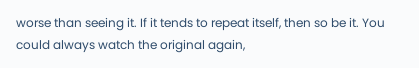worse than seeing it. If it tends to repeat itself, then so be it. You could always watch the original again,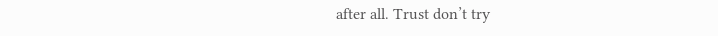after all. Trust don’t try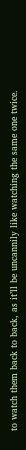to watch them back to back, as it’ll be uncannily like watching the same one twice.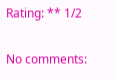Rating: ** 1/2

No comments: